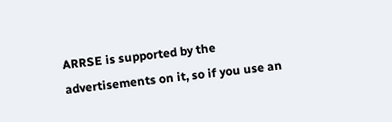ARRSE is supported by the advertisements on it, so if you use an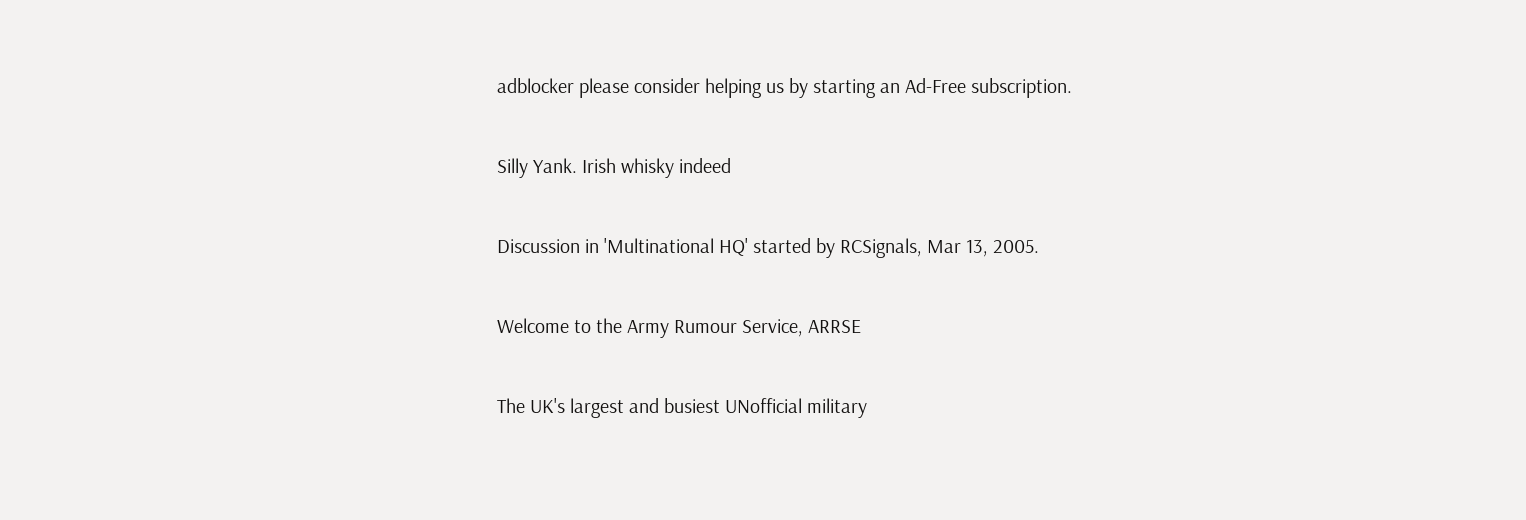adblocker please consider helping us by starting an Ad-Free subscription.

Silly Yank. Irish whisky indeed

Discussion in 'Multinational HQ' started by RCSignals, Mar 13, 2005.

Welcome to the Army Rumour Service, ARRSE

The UK's largest and busiest UNofficial military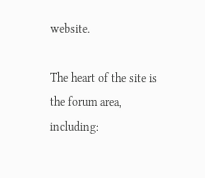website.

The heart of the site is the forum area, including: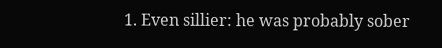1. Even sillier: he was probably sober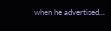when he advertised...